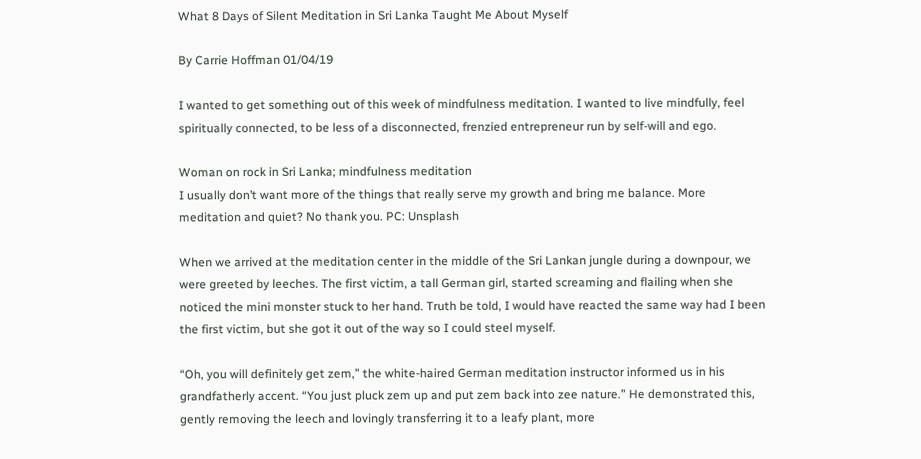What 8 Days of Silent Meditation in Sri Lanka Taught Me About Myself

By Carrie Hoffman 01/04/19

I wanted to get something out of this week of mindfulness meditation. I wanted to live mindfully, feel spiritually connected, to be less of a disconnected, frenzied entrepreneur run by self-will and ego.

Woman on rock in Sri Lanka; mindfulness meditation
I usually don’t want more of the things that really serve my growth and bring me balance. More meditation and quiet? No thank you. PC: Unsplash

When we arrived at the meditation center in the middle of the Sri Lankan jungle during a downpour, we were greeted by leeches. The first victim, a tall German girl, started screaming and flailing when she noticed the mini monster stuck to her hand. Truth be told, I would have reacted the same way had I been the first victim, but she got it out of the way so I could steel myself.

“Oh, you will definitely get zem,” the white-haired German meditation instructor informed us in his grandfatherly accent. “You just pluck zem up and put zem back into zee nature.” He demonstrated this, gently removing the leech and lovingly transferring it to a leafy plant, more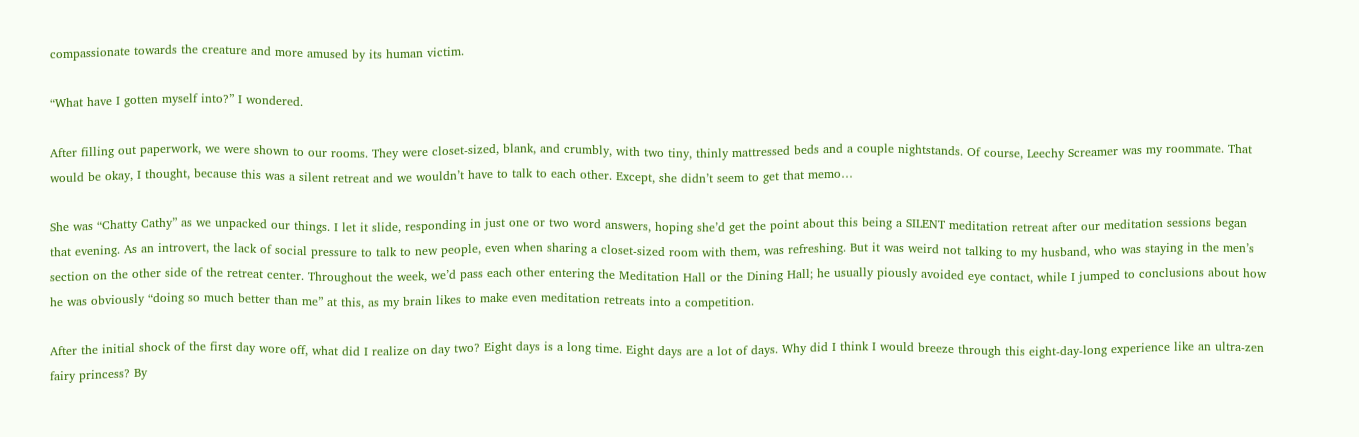compassionate towards the creature and more amused by its human victim.

“What have I gotten myself into?” I wondered.

After filling out paperwork, we were shown to our rooms. They were closet-sized, blank, and crumbly, with two tiny, thinly mattressed beds and a couple nightstands. Of course, Leechy Screamer was my roommate. That would be okay, I thought, because this was a silent retreat and we wouldn’t have to talk to each other. Except, she didn’t seem to get that memo…

She was “Chatty Cathy” as we unpacked our things. I let it slide, responding in just one or two word answers, hoping she’d get the point about this being a SILENT meditation retreat after our meditation sessions began that evening. As an introvert, the lack of social pressure to talk to new people, even when sharing a closet-sized room with them, was refreshing. But it was weird not talking to my husband, who was staying in the men’s section on the other side of the retreat center. Throughout the week, we’d pass each other entering the Meditation Hall or the Dining Hall; he usually piously avoided eye contact, while I jumped to conclusions about how he was obviously “doing so much better than me” at this, as my brain likes to make even meditation retreats into a competition.

After the initial shock of the first day wore off, what did I realize on day two? Eight days is a long time. Eight days are a lot of days. Why did I think I would breeze through this eight-day-long experience like an ultra-zen fairy princess? By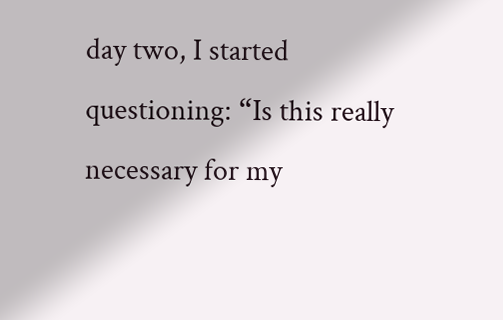day two, I started questioning: “Is this really necessary for my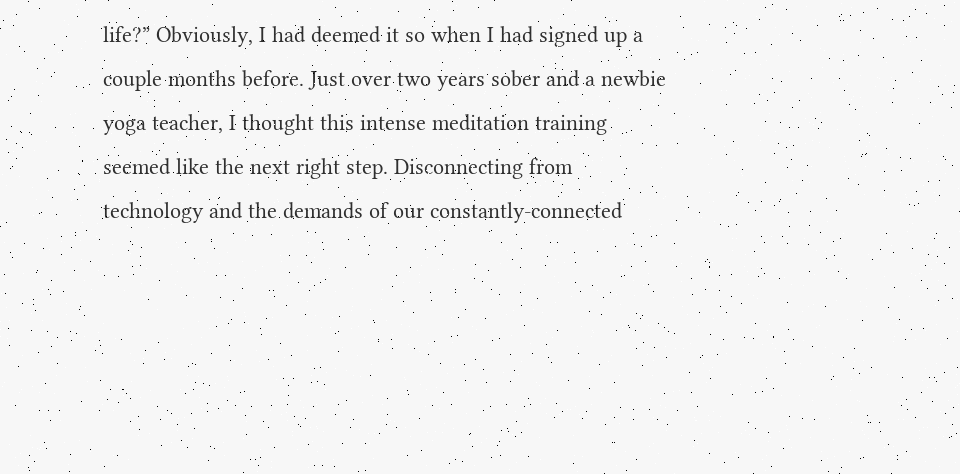life?” Obviously, I had deemed it so when I had signed up a couple months before. Just over two years sober and a newbie yoga teacher, I thought this intense meditation training seemed like the next right step. Disconnecting from technology and the demands of our constantly-connected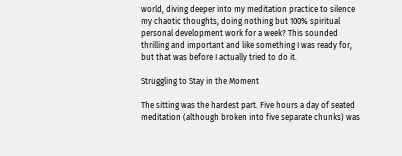world, diving deeper into my meditation practice to silence my chaotic thoughts, doing nothing but 100% spiritual personal development work for a week? This sounded thrilling and important and like something I was ready for, but that was before I actually tried to do it.

Struggling to Stay in the Moment

The sitting was the hardest part. Five hours a day of seated meditation (although broken into five separate chunks) was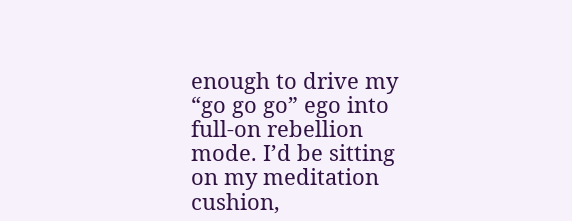enough to drive my “go go go” ego into full-on rebellion mode. I’d be sitting on my meditation cushion,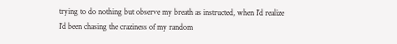trying to do nothing but observe my breath as instructed, when I’d realize I’d been chasing the craziness of my random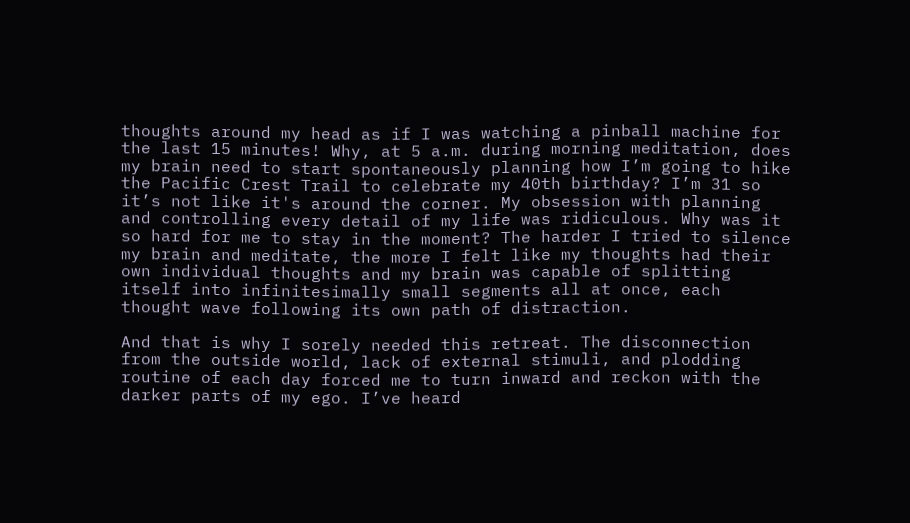thoughts around my head as if I was watching a pinball machine for the last 15 minutes! Why, at 5 a.m. during morning meditation, does my brain need to start spontaneously planning how I’m going to hike the Pacific Crest Trail to celebrate my 40th birthday? I’m 31 so it’s not like it's around the corner. My obsession with planning and controlling every detail of my life was ridiculous. Why was it so hard for me to stay in the moment? The harder I tried to silence my brain and meditate, the more I felt like my thoughts had their own individual thoughts and my brain was capable of splitting itself into infinitesimally small segments all at once, each thought wave following its own path of distraction.

And that is why I sorely needed this retreat. The disconnection from the outside world, lack of external stimuli, and plodding routine of each day forced me to turn inward and reckon with the darker parts of my ego. I’ve heard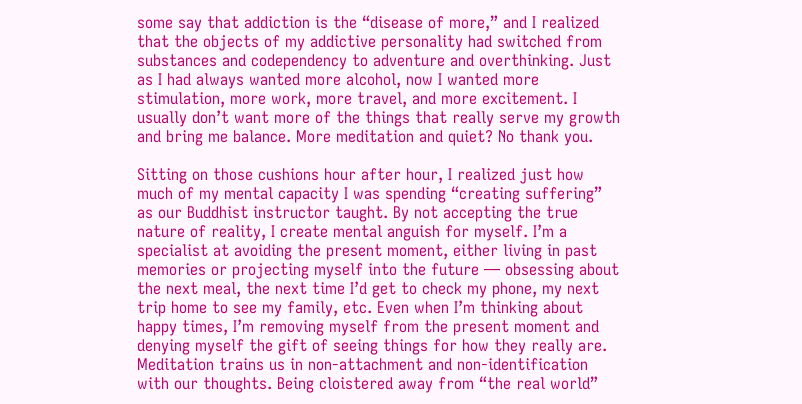some say that addiction is the “disease of more,” and I realized that the objects of my addictive personality had switched from substances and codependency to adventure and overthinking. Just as I had always wanted more alcohol, now I wanted more stimulation, more work, more travel, and more excitement. I usually don’t want more of the things that really serve my growth and bring me balance. More meditation and quiet? No thank you.

Sitting on those cushions hour after hour, I realized just how much of my mental capacity I was spending “creating suffering” as our Buddhist instructor taught. By not accepting the true nature of reality, I create mental anguish for myself. I’m a specialist at avoiding the present moment, either living in past memories or projecting myself into the future — obsessing about the next meal, the next time I’d get to check my phone, my next trip home to see my family, etc. Even when I’m thinking about happy times, I’m removing myself from the present moment and denying myself the gift of seeing things for how they really are. Meditation trains us in non-attachment and non-identification with our thoughts. Being cloistered away from “the real world”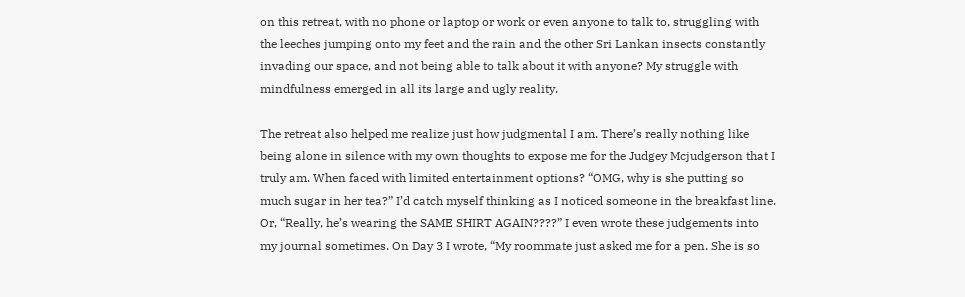on this retreat, with no phone or laptop or work or even anyone to talk to, struggling with the leeches jumping onto my feet and the rain and the other Sri Lankan insects constantly invading our space, and not being able to talk about it with anyone? My struggle with mindfulness emerged in all its large and ugly reality.

The retreat also helped me realize just how judgmental I am. There’s really nothing like being alone in silence with my own thoughts to expose me for the Judgey Mcjudgerson that I truly am. When faced with limited entertainment options? “OMG, why is she putting so much sugar in her tea?” I’d catch myself thinking as I noticed someone in the breakfast line. Or, “Really, he’s wearing the SAME SHIRT AGAIN????” I even wrote these judgements into my journal sometimes. On Day 3 I wrote, “My roommate just asked me for a pen. She is so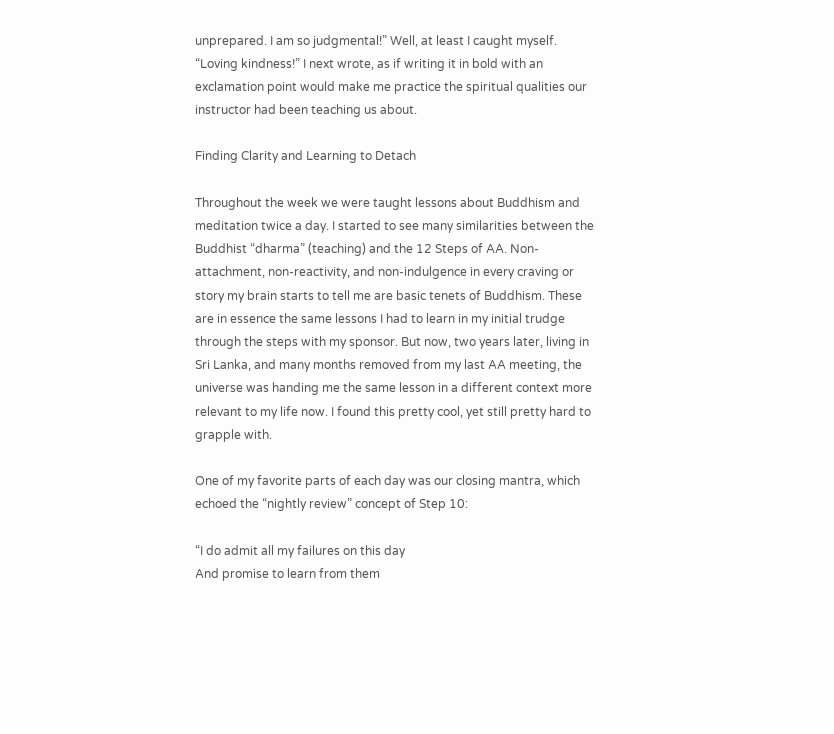unprepared. I am so judgmental!” Well, at least I caught myself. “Loving kindness!” I next wrote, as if writing it in bold with an exclamation point would make me practice the spiritual qualities our instructor had been teaching us about.

Finding Clarity and Learning to Detach

Throughout the week we were taught lessons about Buddhism and meditation twice a day. I started to see many similarities between the Buddhist “dharma” (teaching) and the 12 Steps of AA. Non-attachment, non-reactivity, and non-indulgence in every craving or story my brain starts to tell me are basic tenets of Buddhism. These are in essence the same lessons I had to learn in my initial trudge through the steps with my sponsor. But now, two years later, living in Sri Lanka, and many months removed from my last AA meeting, the universe was handing me the same lesson in a different context more relevant to my life now. I found this pretty cool, yet still pretty hard to grapple with.

One of my favorite parts of each day was our closing mantra, which echoed the “nightly review” concept of Step 10:

“I do admit all my failures on this day
And promise to learn from them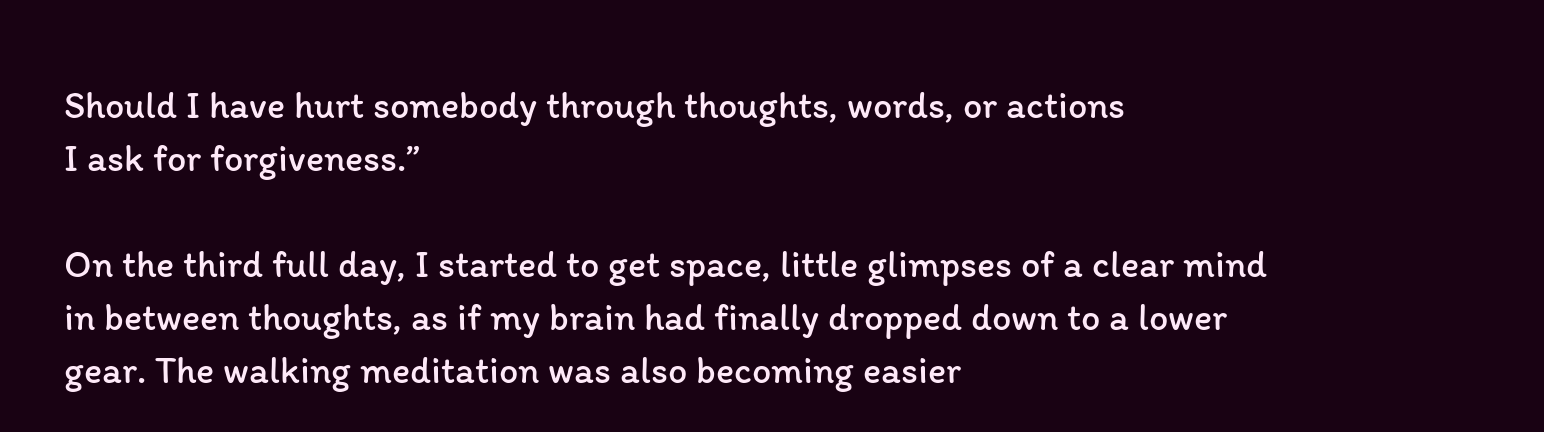Should I have hurt somebody through thoughts, words, or actions
I ask for forgiveness.”

On the third full day, I started to get space, little glimpses of a clear mind in between thoughts, as if my brain had finally dropped down to a lower gear. The walking meditation was also becoming easier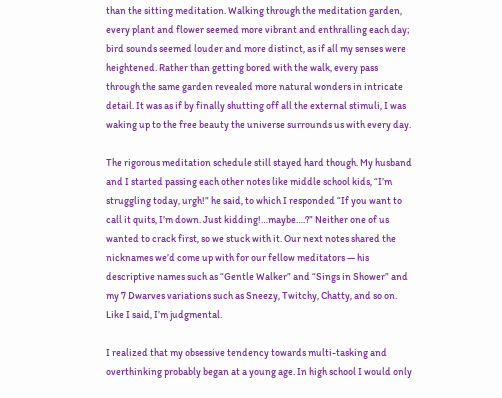than the sitting meditation. Walking through the meditation garden, every plant and flower seemed more vibrant and enthralling each day; bird sounds seemed louder and more distinct, as if all my senses were heightened. Rather than getting bored with the walk, every pass through the same garden revealed more natural wonders in intricate detail. It was as if by finally shutting off all the external stimuli, I was waking up to the free beauty the universe surrounds us with every day.

The rigorous meditation schedule still stayed hard though. My husband and I started passing each other notes like middle school kids, “I’m struggling today, urgh!” he said, to which I responded “If you want to call it quits, I’m down. Just kidding!…maybe….?” Neither one of us wanted to crack first, so we stuck with it. Our next notes shared the nicknames we’d come up with for our fellow meditators — his descriptive names such as “Gentle Walker” and “Sings in Shower” and my 7 Dwarves variations such as Sneezy, Twitchy, Chatty, and so on. Like I said, I’m judgmental.

I realized that my obsessive tendency towards multi-tasking and overthinking probably began at a young age. In high school I would only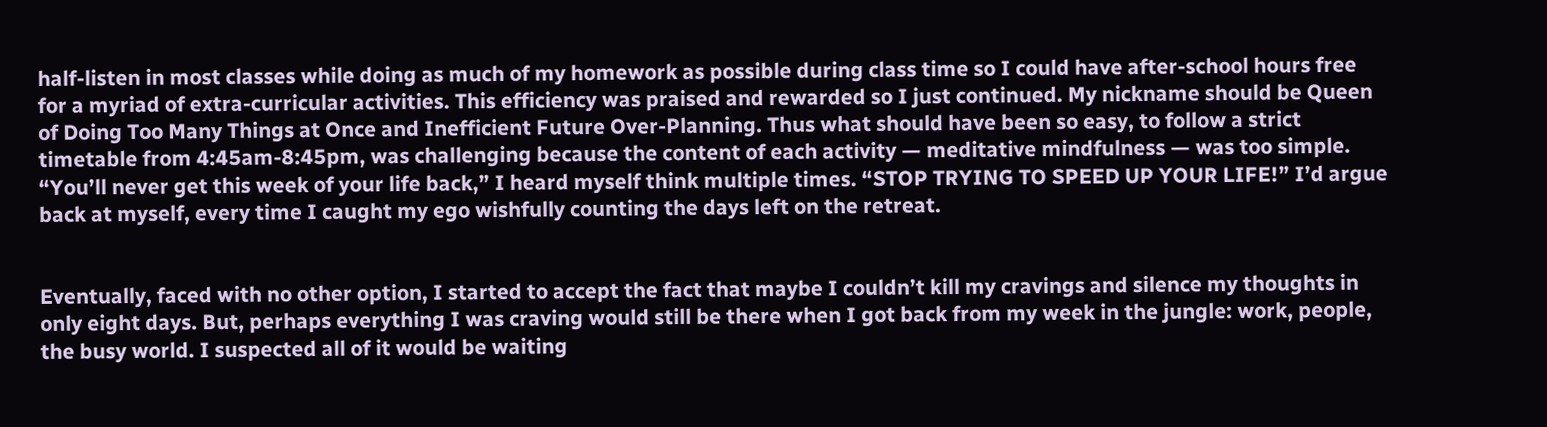half-listen in most classes while doing as much of my homework as possible during class time so I could have after-school hours free for a myriad of extra-curricular activities. This efficiency was praised and rewarded so I just continued. My nickname should be Queen of Doing Too Many Things at Once and Inefficient Future Over-Planning. Thus what should have been so easy, to follow a strict timetable from 4:45am-8:45pm, was challenging because the content of each activity — meditative mindfulness — was too simple. “You’ll never get this week of your life back,” I heard myself think multiple times. “STOP TRYING TO SPEED UP YOUR LIFE!” I’d argue back at myself, every time I caught my ego wishfully counting the days left on the retreat.


Eventually, faced with no other option, I started to accept the fact that maybe I couldn’t kill my cravings and silence my thoughts in only eight days. But, perhaps everything I was craving would still be there when I got back from my week in the jungle: work, people, the busy world. I suspected all of it would be waiting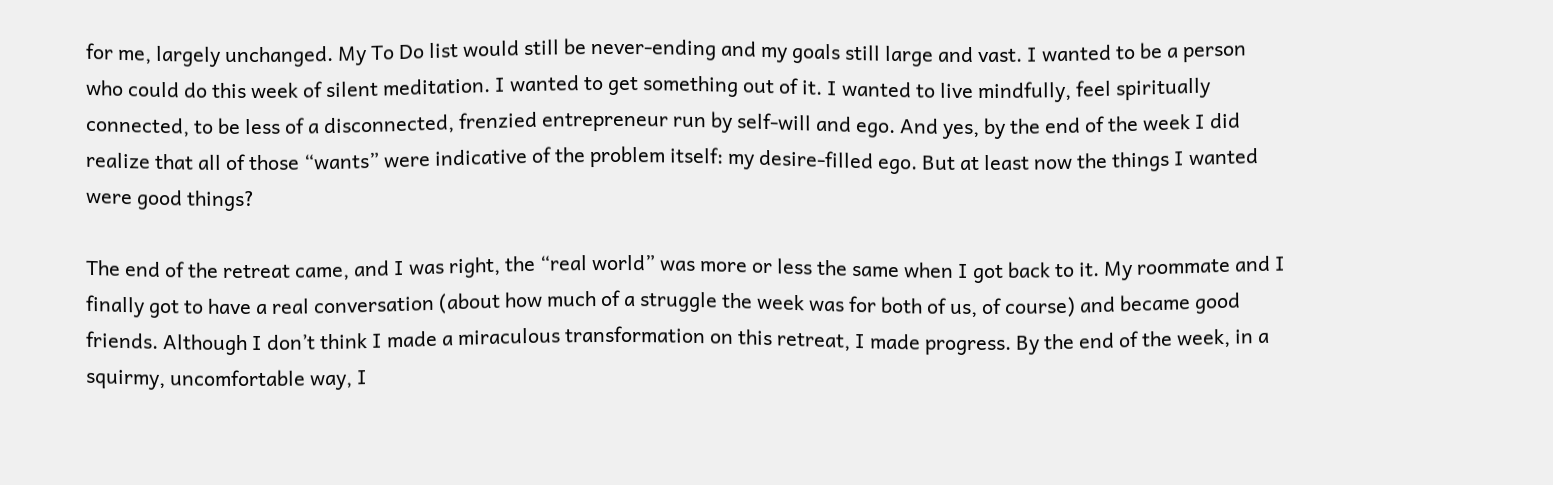for me, largely unchanged. My To Do list would still be never-ending and my goals still large and vast. I wanted to be a person who could do this week of silent meditation. I wanted to get something out of it. I wanted to live mindfully, feel spiritually connected, to be less of a disconnected, frenzied entrepreneur run by self-will and ego. And yes, by the end of the week I did realize that all of those “wants” were indicative of the problem itself: my desire-filled ego. But at least now the things I wanted were good things?

The end of the retreat came, and I was right, the “real world” was more or less the same when I got back to it. My roommate and I finally got to have a real conversation (about how much of a struggle the week was for both of us, of course) and became good friends. Although I don’t think I made a miraculous transformation on this retreat, I made progress. By the end of the week, in a squirmy, uncomfortable way, I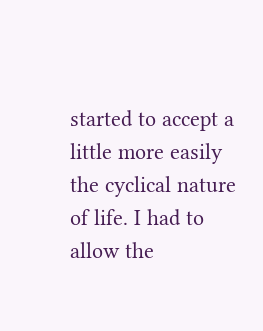started to accept a little more easily the cyclical nature of life. I had to allow the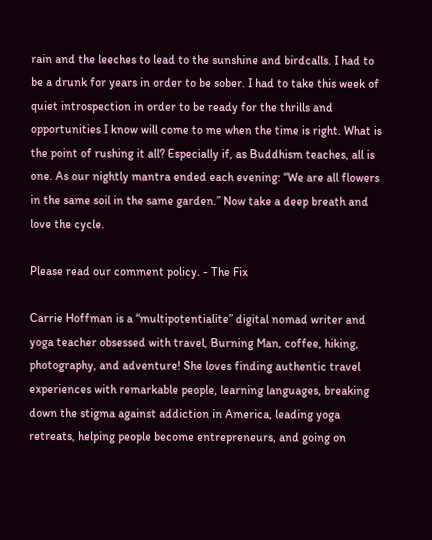rain and the leeches to lead to the sunshine and birdcalls. I had to be a drunk for years in order to be sober. I had to take this week of quiet introspection in order to be ready for the thrills and opportunities I know will come to me when the time is right. What is the point of rushing it all? Especially if, as Buddhism teaches, all is one. As our nightly mantra ended each evening: “We are all flowers in the same soil in the same garden.” Now take a deep breath and love the cycle.

Please read our comment policy. - The Fix

Carrie Hoffman is a “multipotentialite” digital nomad writer and yoga teacher obsessed with travel, Burning Man, coffee, hiking, photography, and adventure! She loves finding authentic travel experiences with remarkable people, learning languages, breaking down the stigma against addiction in America, leading yoga retreats, helping people become entrepreneurs, and going on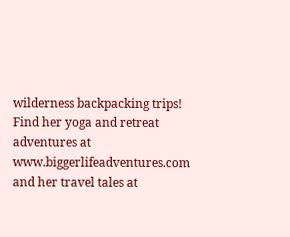wilderness backpacking trips! Find her yoga and retreat adventures at www.biggerlifeadventures.com and her travel tales at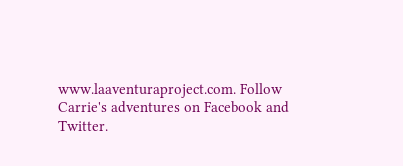www.laaventuraproject.com. Follow Carrie's adventures on Facebook and Twitter.